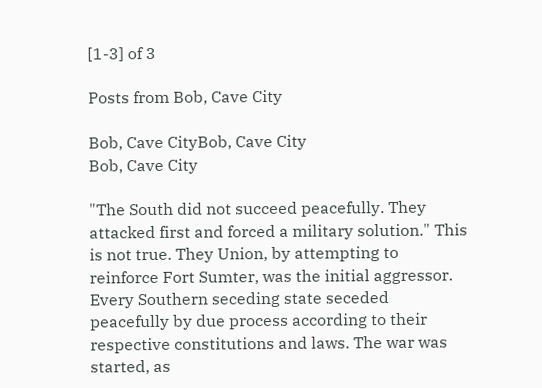[1-3] of 3

Posts from Bob, Cave City

Bob, Cave CityBob, Cave City
Bob, Cave City

"The South did not succeed peacefully. They attacked first and forced a military solution." This is not true. They Union, by attempting to reinforce Fort Sumter, was the initial aggressor. Every Southern seceding state seceded peacefully by due process according to their respective constitutions and laws. The war was started, as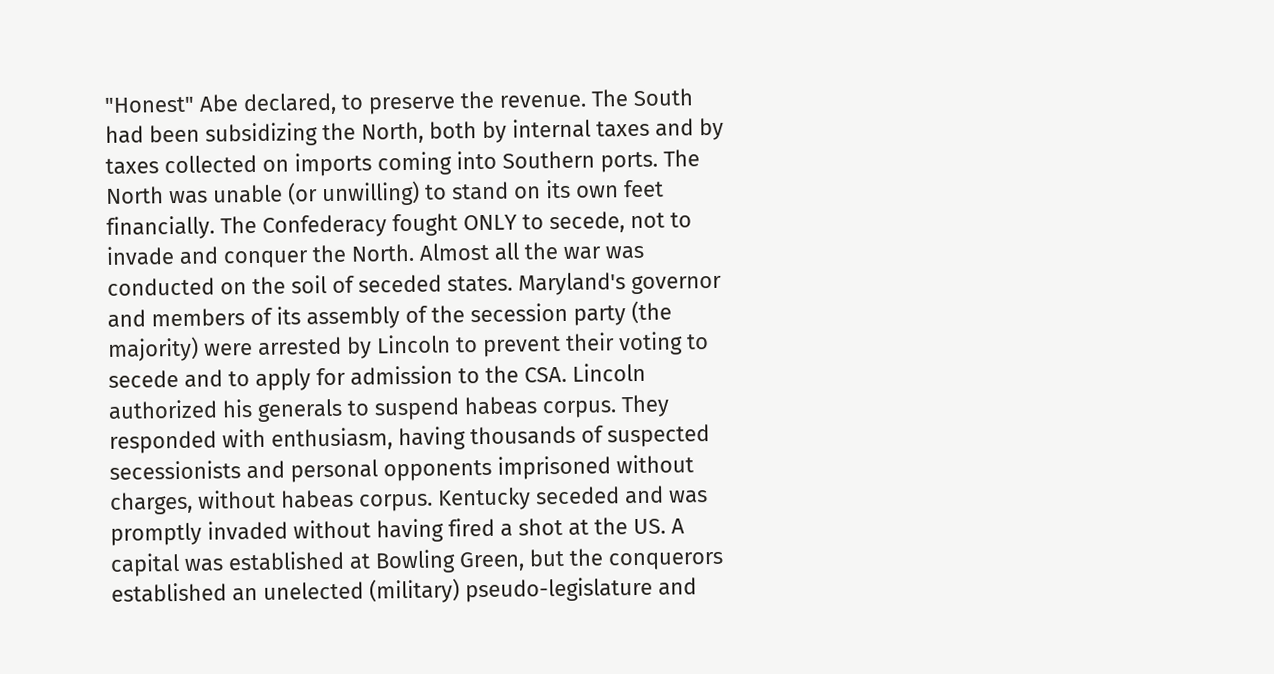"Honest" Abe declared, to preserve the revenue. The South had been subsidizing the North, both by internal taxes and by taxes collected on imports coming into Southern ports. The North was unable (or unwilling) to stand on its own feet financially. The Confederacy fought ONLY to secede, not to invade and conquer the North. Almost all the war was conducted on the soil of seceded states. Maryland's governor and members of its assembly of the secession party (the majority) were arrested by Lincoln to prevent their voting to secede and to apply for admission to the CSA. Lincoln authorized his generals to suspend habeas corpus. They responded with enthusiasm, having thousands of suspected secessionists and personal opponents imprisoned without charges, without habeas corpus. Kentucky seceded and was promptly invaded without having fired a shot at the US. A capital was established at Bowling Green, but the conquerors established an unelected (military) pseudo-legislature and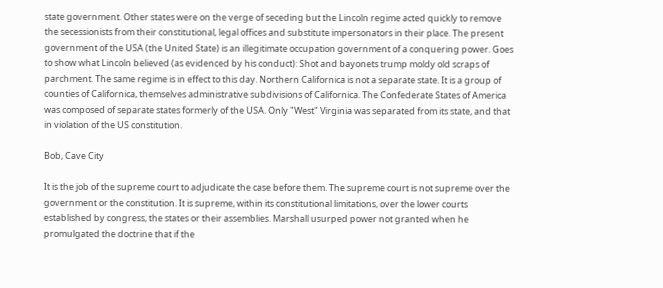state government. Other states were on the verge of seceding but the Lincoln regime acted quickly to remove the secessionists from their constitutional, legal offices and substitute impersonators in their place. The present government of the USA (the United State) is an illegitimate occupation government of a conquering power. Goes to show what Lincoln believed (as evidenced by his conduct): Shot and bayonets trump moldy old scraps of parchment. The same regime is in effect to this day. Northern Californica is not a separate state. It is a group of counties of Californica, themselves administrative subdivisions of Californica. The Confederate States of America was composed of separate states formerly of the USA. Only "West" Virginia was separated from its state, and that in violation of the US constitution.

Bob, Cave City

It is the job of the supreme court to adjudicate the case before them. The supreme court is not supreme over the government or the constitution. It is supreme, within its constitutional limitations, over the lower courts established by congress, the states or their assemblies. Marshall usurped power not granted when he promulgated the doctrine that if the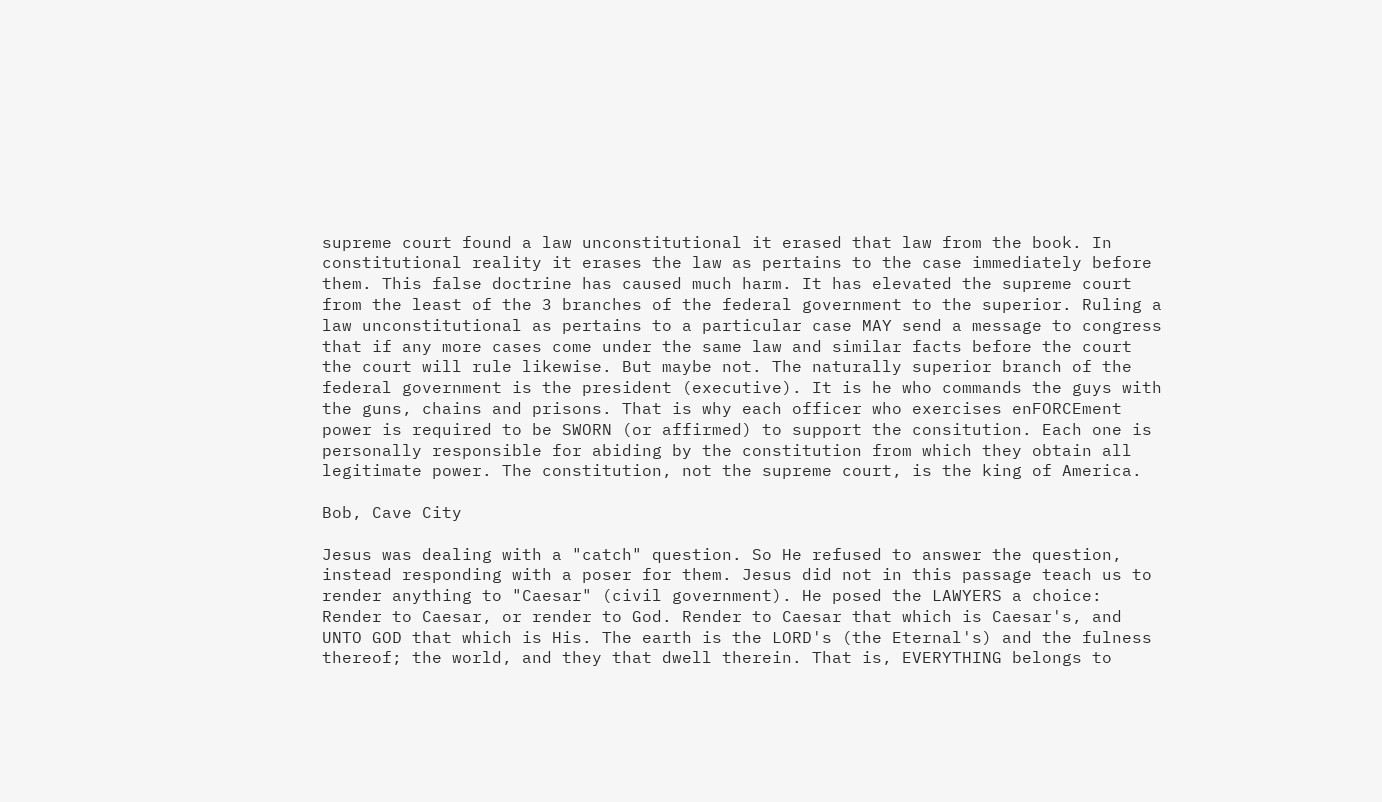supreme court found a law unconstitutional it erased that law from the book. In constitutional reality it erases the law as pertains to the case immediately before them. This false doctrine has caused much harm. It has elevated the supreme court from the least of the 3 branches of the federal government to the superior. Ruling a law unconstitutional as pertains to a particular case MAY send a message to congress that if any more cases come under the same law and similar facts before the court the court will rule likewise. But maybe not. The naturally superior branch of the federal government is the president (executive). It is he who commands the guys with the guns, chains and prisons. That is why each officer who exercises enFORCEment power is required to be SWORN (or affirmed) to support the consitution. Each one is personally responsible for abiding by the constitution from which they obtain all legitimate power. The constitution, not the supreme court, is the king of America.

Bob, Cave City

Jesus was dealing with a "catch" question. So He refused to answer the question, instead responding with a poser for them. Jesus did not in this passage teach us to render anything to "Caesar" (civil government). He posed the LAWYERS a choice: Render to Caesar, or render to God. Render to Caesar that which is Caesar's, and UNTO GOD that which is His. The earth is the LORD's (the Eternal's) and the fulness thereof; the world, and they that dwell therein. That is, EVERYTHING belongs to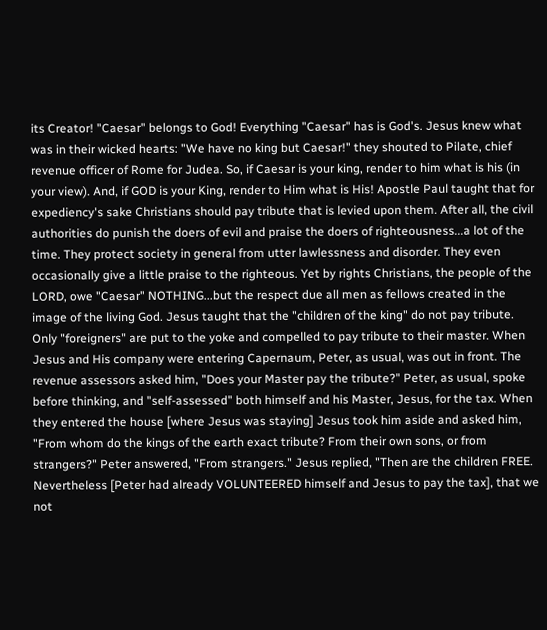its Creator! "Caesar" belongs to God! Everything "Caesar" has is God's. Jesus knew what was in their wicked hearts: "We have no king but Caesar!" they shouted to Pilate, chief revenue officer of Rome for Judea. So, if Caesar is your king, render to him what is his (in your view). And, if GOD is your King, render to Him what is His! Apostle Paul taught that for expediency's sake Christians should pay tribute that is levied upon them. After all, the civil authorities do punish the doers of evil and praise the doers of righteousness...a lot of the time. They protect society in general from utter lawlessness and disorder. They even occasionally give a little praise to the righteous. Yet by rights Christians, the people of the LORD, owe "Caesar" NOTHING...but the respect due all men as fellows created in the image of the living God. Jesus taught that the "children of the king" do not pay tribute. Only "foreigners" are put to the yoke and compelled to pay tribute to their master. When Jesus and His company were entering Capernaum, Peter, as usual, was out in front. The revenue assessors asked him, "Does your Master pay the tribute?" Peter, as usual, spoke before thinking, and "self-assessed" both himself and his Master, Jesus, for the tax. When they entered the house [where Jesus was staying] Jesus took him aside and asked him, "From whom do the kings of the earth exact tribute? From their own sons, or from strangers?" Peter answered, "From strangers." Jesus replied, "Then are the children FREE. Nevertheless [Peter had already VOLUNTEERED himself and Jesus to pay the tax], that we not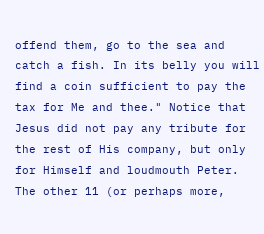offend them, go to the sea and catch a fish. In its belly you will find a coin sufficient to pay the tax for Me and thee." Notice that Jesus did not pay any tribute for the rest of His company, but only for Himself and loudmouth Peter. The other 11 (or perhaps more,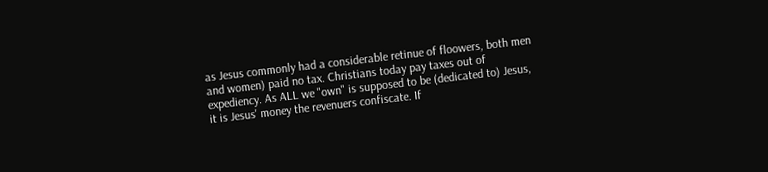as Jesus commonly had a considerable retinue of floowers, both men and women) paid no tax. Christians today pay taxes out of expediency. As ALL we "own" is supposed to be (dedicated to) Jesus, it is Jesus' money the revenuers confiscate. If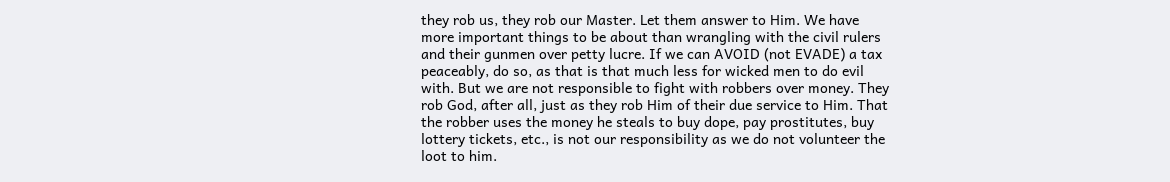they rob us, they rob our Master. Let them answer to Him. We have more important things to be about than wrangling with the civil rulers and their gunmen over petty lucre. If we can AVOID (not EVADE) a tax peaceably, do so, as that is that much less for wicked men to do evil with. But we are not responsible to fight with robbers over money. They rob God, after all, just as they rob Him of their due service to Him. That the robber uses the money he steals to buy dope, pay prostitutes, buy lottery tickets, etc., is not our responsibility as we do not volunteer the loot to him.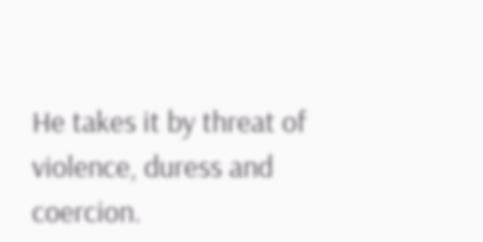He takes it by threat of violence, duress and coercion.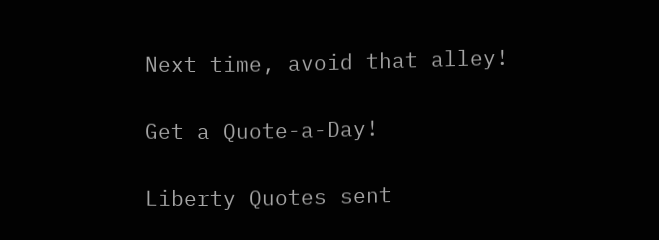Next time, avoid that alley!

Get a Quote-a-Day!

Liberty Quotes sent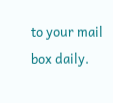to your mail box daily.